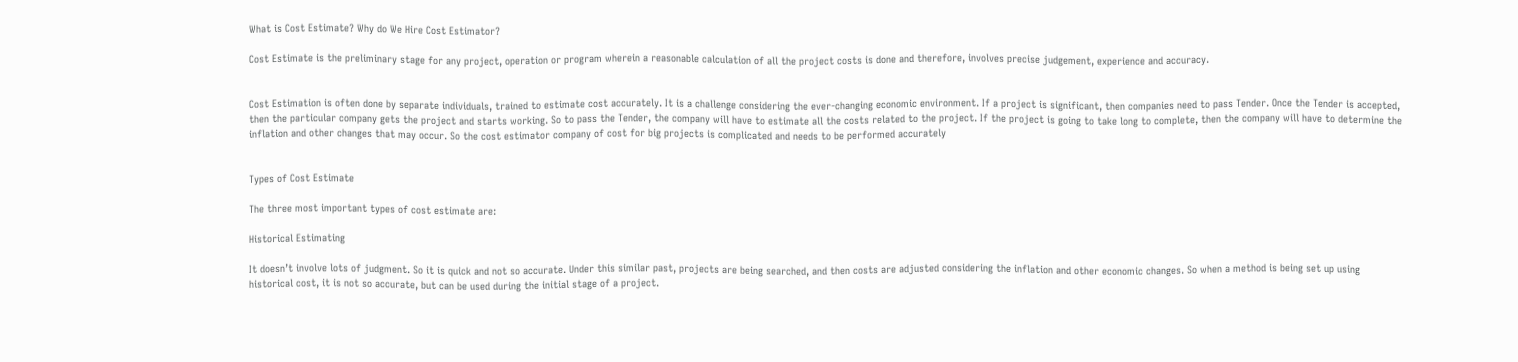What is Cost Estimate? Why do We Hire Cost Estimator?

Cost Estimate is the preliminary stage for any project, operation or program wherein a reasonable calculation of all the project costs is done and therefore, involves precise judgement, experience and accuracy.


Cost Estimation is often done by separate individuals, trained to estimate cost accurately. It is a challenge considering the ever-changing economic environment. If a project is significant, then companies need to pass Tender. Once the Tender is accepted, then the particular company gets the project and starts working. So to pass the Tender, the company will have to estimate all the costs related to the project. If the project is going to take long to complete, then the company will have to determine the inflation and other changes that may occur. So the cost estimator company of cost for big projects is complicated and needs to be performed accurately


Types of Cost Estimate

The three most important types of cost estimate are:

Historical Estimating

It doesn’t involve lots of judgment. So it is quick and not so accurate. Under this similar past, projects are being searched, and then costs are adjusted considering the inflation and other economic changes. So when a method is being set up using historical cost, it is not so accurate, but can be used during the initial stage of a project.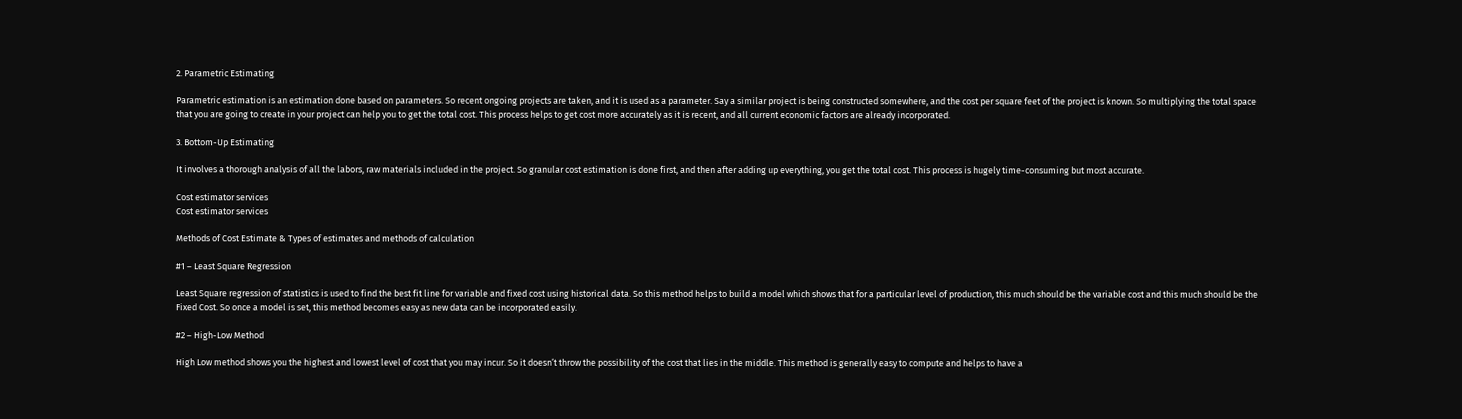2. Parametric Estimating

Parametric estimation is an estimation done based on parameters. So recent ongoing projects are taken, and it is used as a parameter. Say a similar project is being constructed somewhere, and the cost per square feet of the project is known. So multiplying the total space that you are going to create in your project can help you to get the total cost. This process helps to get cost more accurately as it is recent, and all current economic factors are already incorporated.

3. Bottom-Up Estimating

It involves a thorough analysis of all the labors, raw materials included in the project. So granular cost estimation is done first, and then after adding up everything, you get the total cost. This process is hugely time-consuming but most accurate.

Cost estimator services
Cost estimator services

Methods of Cost Estimate & Types of estimates and methods of calculation

#1 – Least Square Regression

Least Square regression of statistics is used to find the best fit line for variable and fixed cost using historical data. So this method helps to build a model which shows that for a particular level of production, this much should be the variable cost and this much should be the Fixed Cost. So once a model is set, this method becomes easy as new data can be incorporated easily.

#2 – High-Low Method

High Low method shows you the highest and lowest level of cost that you may incur. So it doesn’t throw the possibility of the cost that lies in the middle. This method is generally easy to compute and helps to have a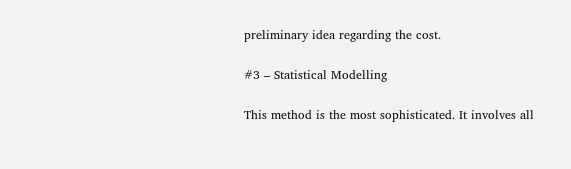preliminary idea regarding the cost.

#3 – Statistical Modelling

This method is the most sophisticated. It involves all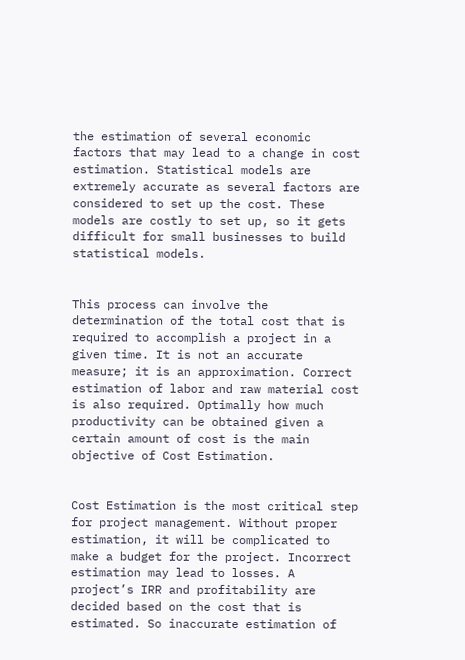the estimation of several economic factors that may lead to a change in cost estimation. Statistical models are extremely accurate as several factors are considered to set up the cost. These models are costly to set up, so it gets difficult for small businesses to build statistical models.


This process can involve the determination of the total cost that is required to accomplish a project in a given time. It is not an accurate measure; it is an approximation. Correct estimation of labor and raw material cost is also required. Optimally how much productivity can be obtained given a certain amount of cost is the main objective of Cost Estimation.


Cost Estimation is the most critical step for project management. Without proper estimation, it will be complicated to make a budget for the project. Incorrect estimation may lead to losses. A project’s IRR and profitability are decided based on the cost that is estimated. So inaccurate estimation of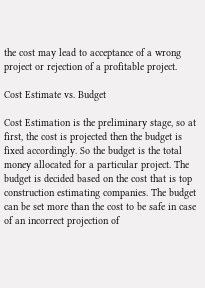the cost may lead to acceptance of a wrong project or rejection of a profitable project.

Cost Estimate vs. Budget

Cost Estimation is the preliminary stage, so at first, the cost is projected then the budget is fixed accordingly. So the budget is the total money allocated for a particular project. The budget is decided based on the cost that is top construction estimating companies. The budget can be set more than the cost to be safe in case of an incorrect projection of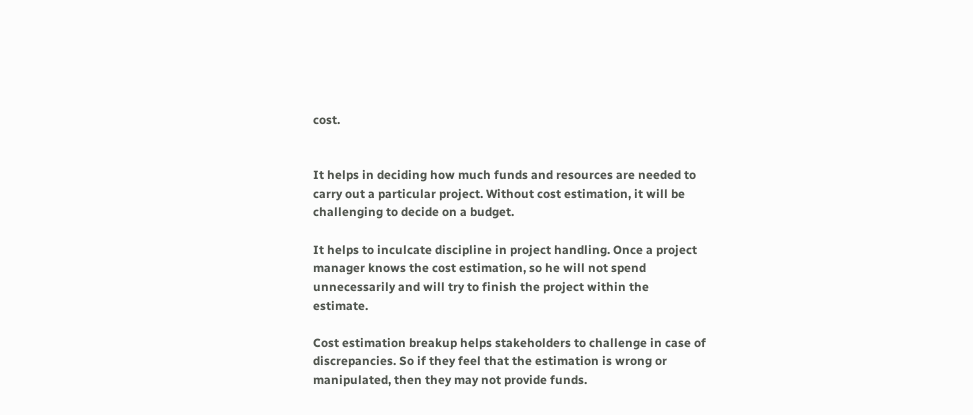cost.


It helps in deciding how much funds and resources are needed to carry out a particular project. Without cost estimation, it will be challenging to decide on a budget.

It helps to inculcate discipline in project handling. Once a project manager knows the cost estimation, so he will not spend unnecessarily and will try to finish the project within the estimate.

Cost estimation breakup helps stakeholders to challenge in case of discrepancies. So if they feel that the estimation is wrong or manipulated, then they may not provide funds.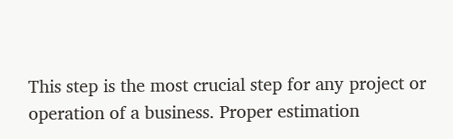This step is the most crucial step for any project or operation of a business. Proper estimation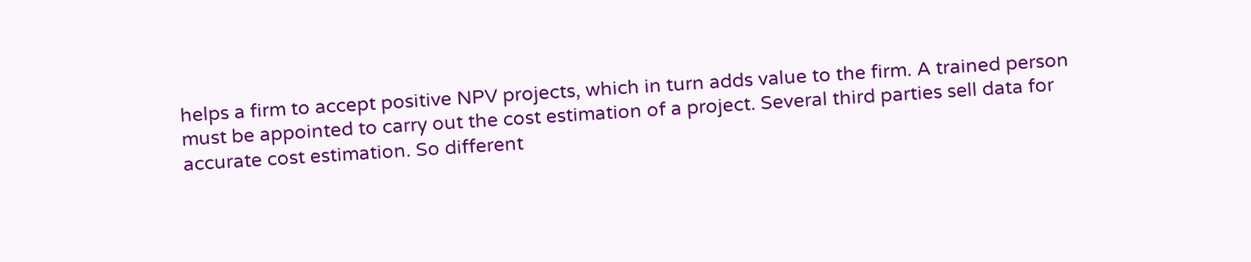helps a firm to accept positive NPV projects, which in turn adds value to the firm. A trained person must be appointed to carry out the cost estimation of a project. Several third parties sell data for accurate cost estimation. So different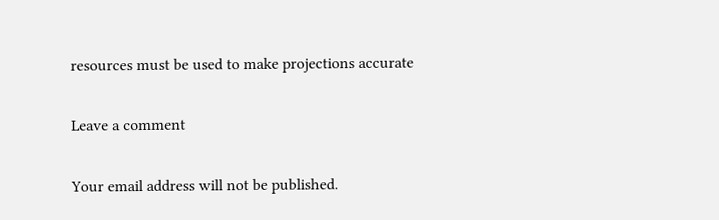resources must be used to make projections accurate

Leave a comment

Your email address will not be published.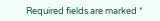Required fields are marked *